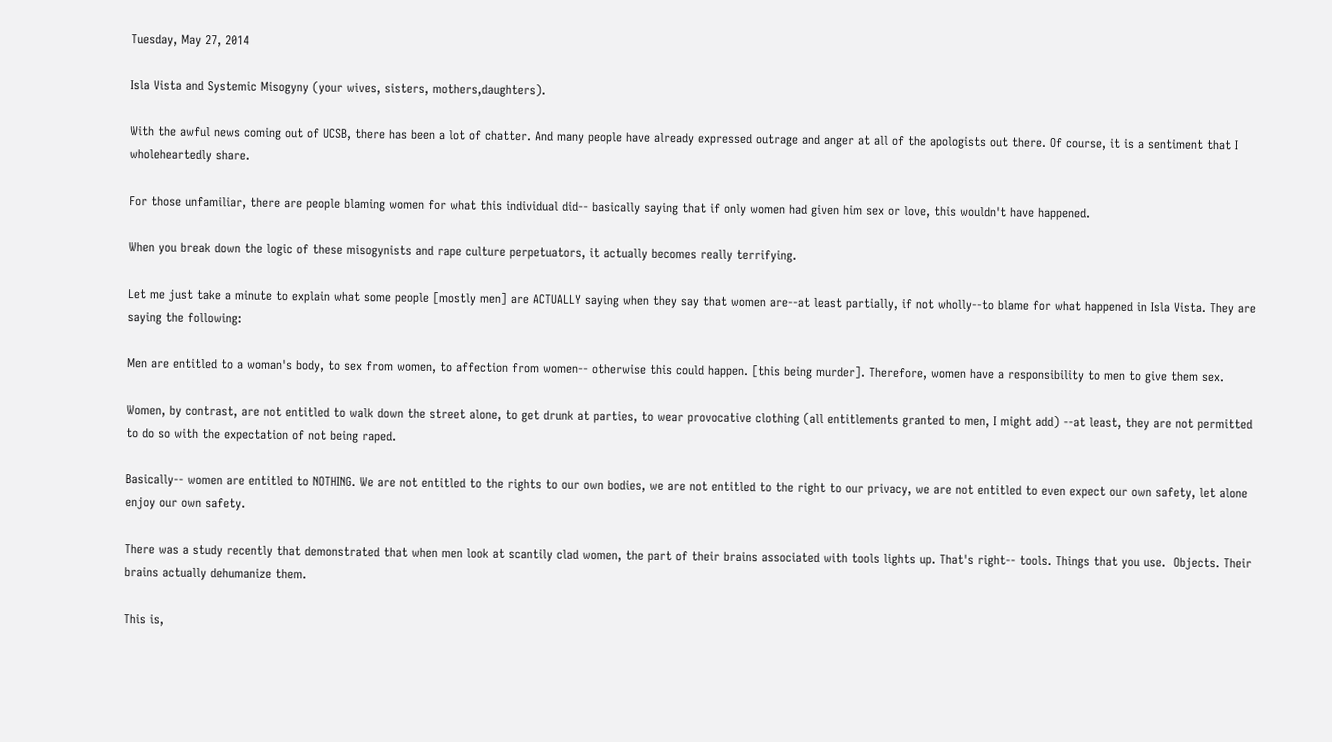Tuesday, May 27, 2014

Isla Vista and Systemic Misogyny (your wives, sisters, mothers,daughters).

With the awful news coming out of UCSB, there has been a lot of chatter. And many people have already expressed outrage and anger at all of the apologists out there. Of course, it is a sentiment that I wholeheartedly share.

For those unfamiliar, there are people blaming women for what this individual did-- basically saying that if only women had given him sex or love, this wouldn't have happened.

When you break down the logic of these misogynists and rape culture perpetuators, it actually becomes really terrifying.

Let me just take a minute to explain what some people [mostly men] are ACTUALLY saying when they say that women are--at least partially, if not wholly--to blame for what happened in Isla Vista. They are saying the following:

Men are entitled to a woman's body, to sex from women, to affection from women-- otherwise this could happen. [this being murder]. Therefore, women have a responsibility to men to give them sex.

Women, by contrast, are not entitled to walk down the street alone, to get drunk at parties, to wear provocative clothing (all entitlements granted to men, I might add) --at least, they are not permitted to do so with the expectation of not being raped.

Basically-- women are entitled to NOTHING. We are not entitled to the rights to our own bodies, we are not entitled to the right to our privacy, we are not entitled to even expect our own safety, let alone enjoy our own safety.

There was a study recently that demonstrated that when men look at scantily clad women, the part of their brains associated with tools lights up. That's right-- tools. Things that you use.  Objects. Their brains actually dehumanize them.

This is,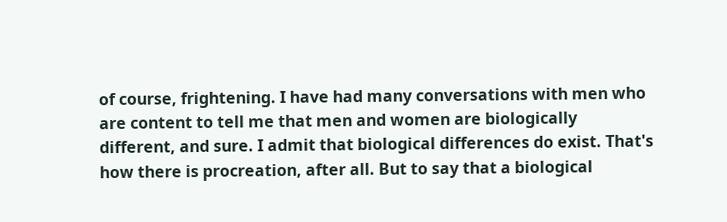of course, frightening. I have had many conversations with men who are content to tell me that men and women are biologically different, and sure. I admit that biological differences do exist. That's how there is procreation, after all. But to say that a biological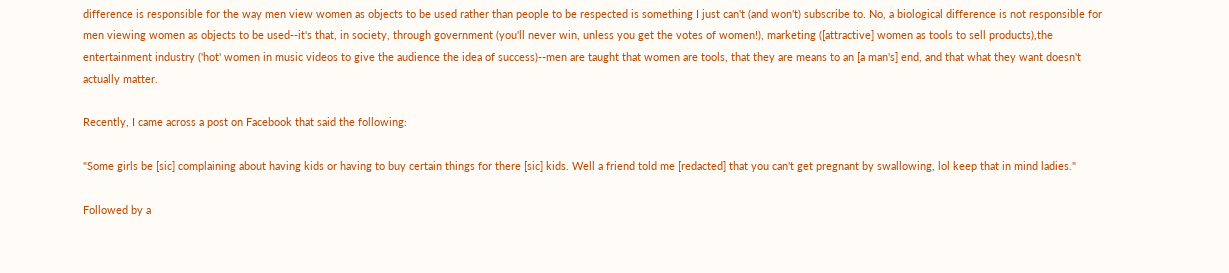difference is responsible for the way men view women as objects to be used rather than people to be respected is something I just can't (and won't) subscribe to. No, a biological difference is not responsible for men viewing women as objects to be used--it's that, in society, through government (you'll never win, unless you get the votes of women!), marketing ([attractive] women as tools to sell products),the entertainment industry ('hot' women in music videos to give the audience the idea of success)--men are taught that women are tools, that they are means to an [a man's] end, and that what they want doesn't  actually matter.

Recently, I came across a post on Facebook that said the following:

"Some girls be [sic] complaining about having kids or having to buy certain things for there [sic] kids. Well a friend told me [redacted] that you can't get pregnant by swallowing, lol keep that in mind ladies."

Followed by a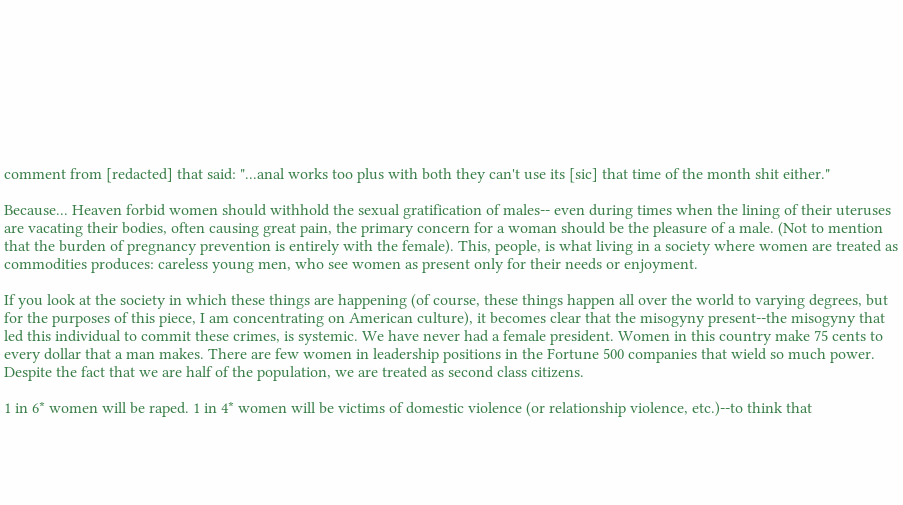comment from [redacted] that said: "...anal works too plus with both they can't use its [sic] that time of the month shit either."

Because... Heaven forbid women should withhold the sexual gratification of males-- even during times when the lining of their uteruses are vacating their bodies, often causing great pain, the primary concern for a woman should be the pleasure of a male. (Not to mention that the burden of pregnancy prevention is entirely with the female). This, people, is what living in a society where women are treated as commodities produces: careless young men, who see women as present only for their needs or enjoyment.

If you look at the society in which these things are happening (of course, these things happen all over the world to varying degrees, but for the purposes of this piece, I am concentrating on American culture), it becomes clear that the misogyny present--the misogyny that led this individual to commit these crimes, is systemic. We have never had a female president. Women in this country make 75 cents to every dollar that a man makes. There are few women in leadership positions in the Fortune 500 companies that wield so much power. Despite the fact that we are half of the population, we are treated as second class citizens.

1 in 6* women will be raped. 1 in 4* women will be victims of domestic violence (or relationship violence, etc.)--to think that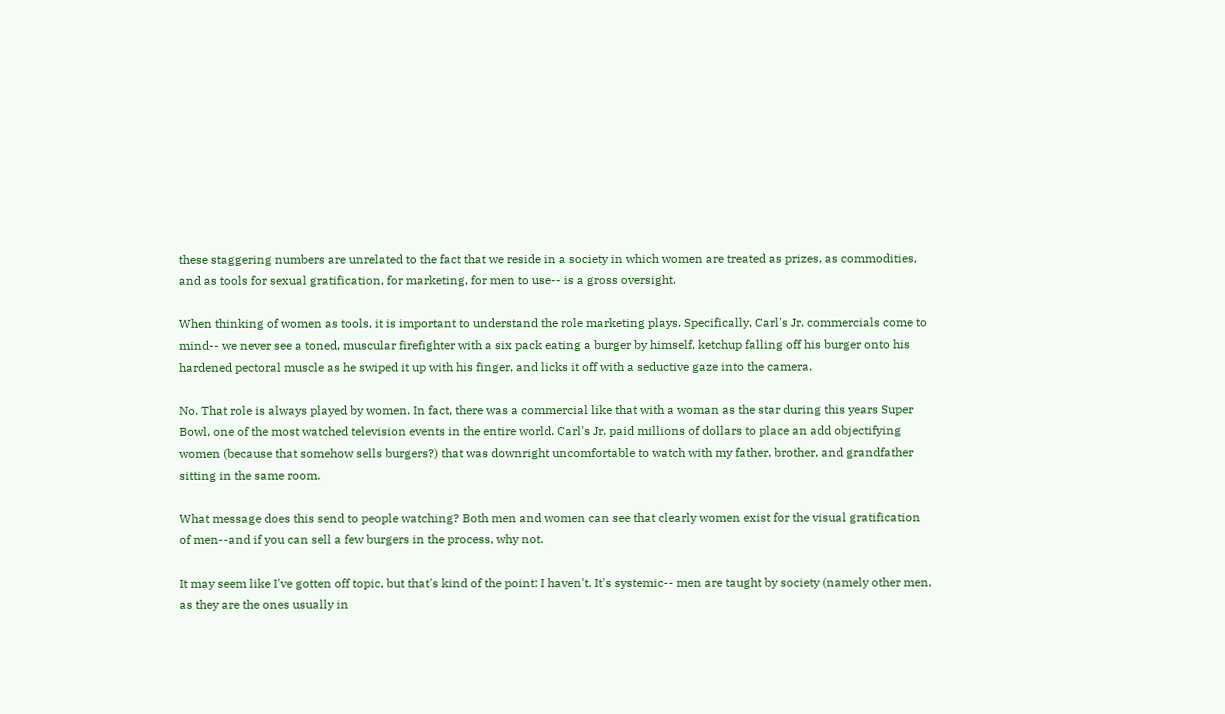these staggering numbers are unrelated to the fact that we reside in a society in which women are treated as prizes, as commodities, and as tools for sexual gratification, for marketing, for men to use-- is a gross oversight.

When thinking of women as tools, it is important to understand the role marketing plays. Specifically, Carl's Jr. commercials come to mind-- we never see a toned, muscular firefighter with a six pack eating a burger by himself, ketchup falling off his burger onto his hardened pectoral muscle as he swiped it up with his finger, and licks it off with a seductive gaze into the camera.

No. That role is always played by women. In fact, there was a commercial like that with a woman as the star during this years Super Bowl, one of the most watched television events in the entire world. Carl's Jr. paid millions of dollars to place an add objectifying women (because that somehow sells burgers?) that was downright uncomfortable to watch with my father, brother, and grandfather sitting in the same room.

What message does this send to people watching? Both men and women can see that clearly women exist for the visual gratification of men--and if you can sell a few burgers in the process, why not.

It may seem like I've gotten off topic, but that's kind of the point: I haven't. It's systemic-- men are taught by society (namely other men, as they are the ones usually in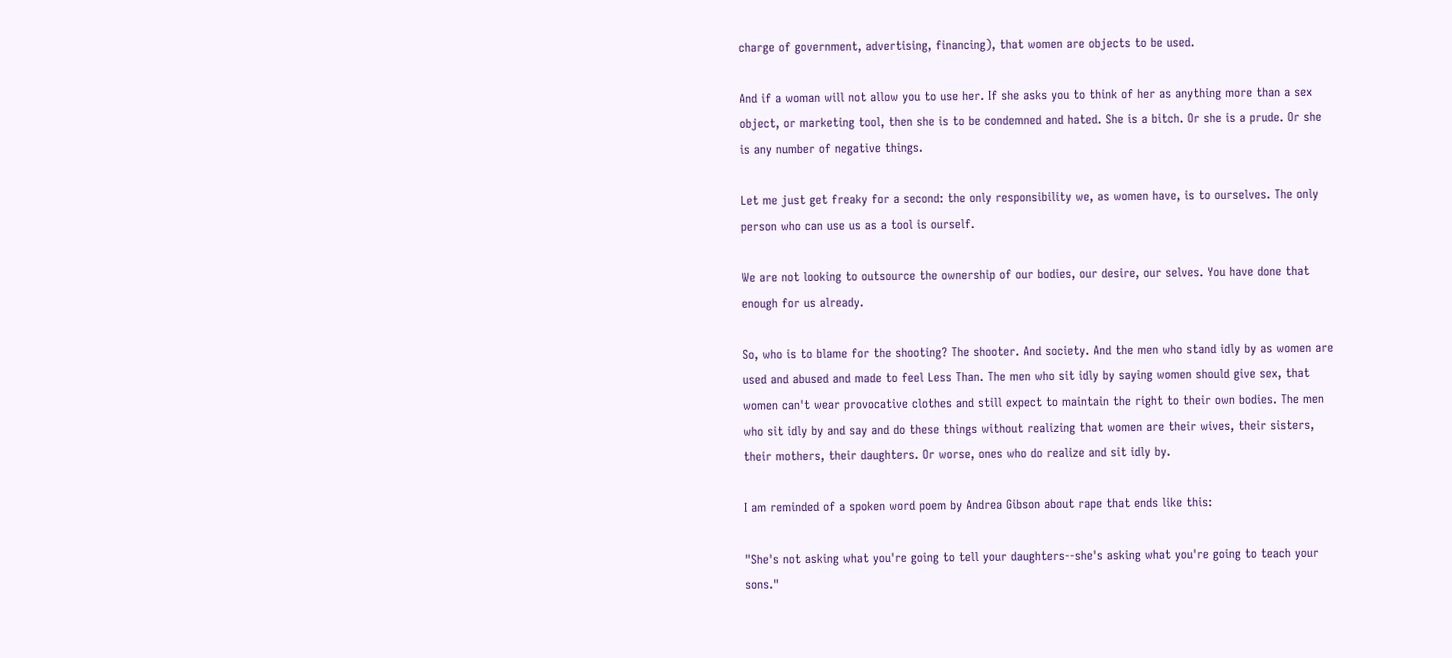charge of government, advertising, financing), that women are objects to be used.

And if a woman will not allow you to use her. If she asks you to think of her as anything more than a sex object, or marketing tool, then she is to be condemned and hated. She is a bitch. Or she is a prude. Or she is any number of negative things.

Let me just get freaky for a second: the only responsibility we, as women have, is to ourselves. The only person who can use us as a tool is ourself.

We are not looking to outsource the ownership of our bodies, our desire, our selves. You have done that enough for us already.

So, who is to blame for the shooting? The shooter. And society. And the men who stand idly by as women are used and abused and made to feel Less Than. The men who sit idly by saying women should give sex, that women can't wear provocative clothes and still expect to maintain the right to their own bodies. The men who sit idly by and say and do these things without realizing that women are their wives, their sisters, their mothers, their daughters. Or worse, ones who do realize and sit idly by.

I am reminded of a spoken word poem by Andrea Gibson about rape that ends like this:

"She's not asking what you're going to tell your daughters--she's asking what you're going to teach your sons."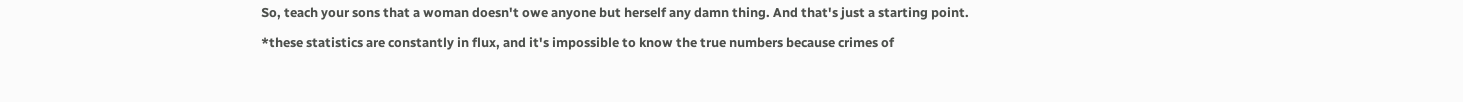So, teach your sons that a woman doesn't owe anyone but herself any damn thing. And that's just a starting point.

*these statistics are constantly in flux, and it's impossible to know the true numbers because crimes of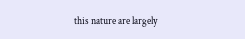this nature are largely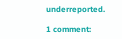underreported.

1 comment: